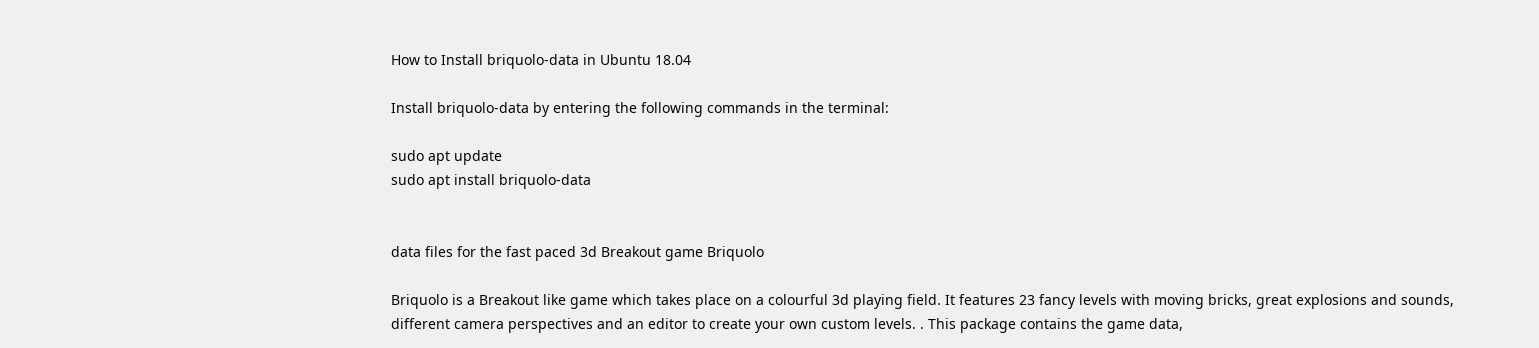How to Install briquolo-data in Ubuntu 18.04

Install briquolo-data by entering the following commands in the terminal:

sudo apt update
sudo apt install briquolo-data


data files for the fast paced 3d Breakout game Briquolo

Briquolo is a Breakout like game which takes place on a colourful 3d playing field. It features 23 fancy levels with moving bricks, great explosions and sounds, different camera perspectives and an editor to create your own custom levels. . This package contains the game data,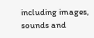including images, sounds and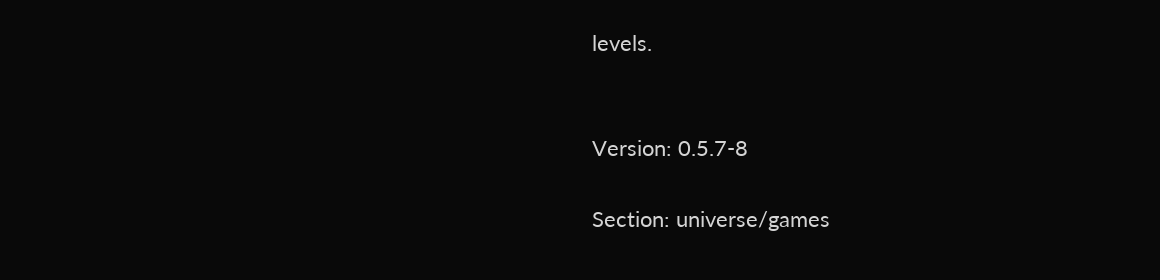levels.


Version: 0.5.7-8

Section: universe/games